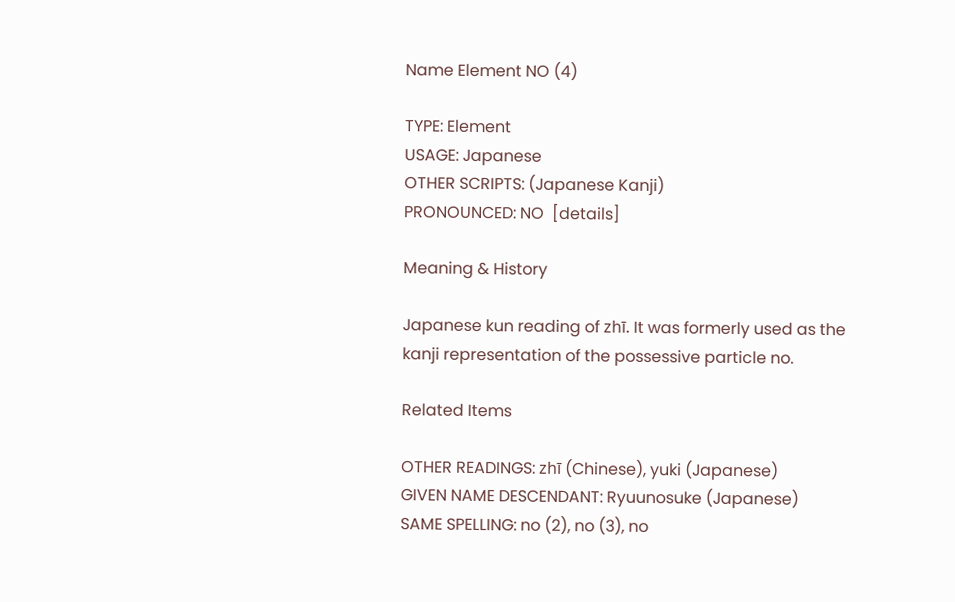Name Element NO (4)

TYPE: Element
USAGE: Japanese
OTHER SCRIPTS: (Japanese Kanji)
PRONOUNCED: NO  [details]

Meaning & History

Japanese kun reading of zhī. It was formerly used as the kanji representation of the possessive particle no.

Related Items

OTHER READINGS: zhī (Chinese), yuki (Japanese)
GIVEN NAME DESCENDANT: Ryuunosuke (Japanese)
SAME SPELLING: no (2), no (3), no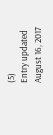(5)
Entry updated August 16, 2017